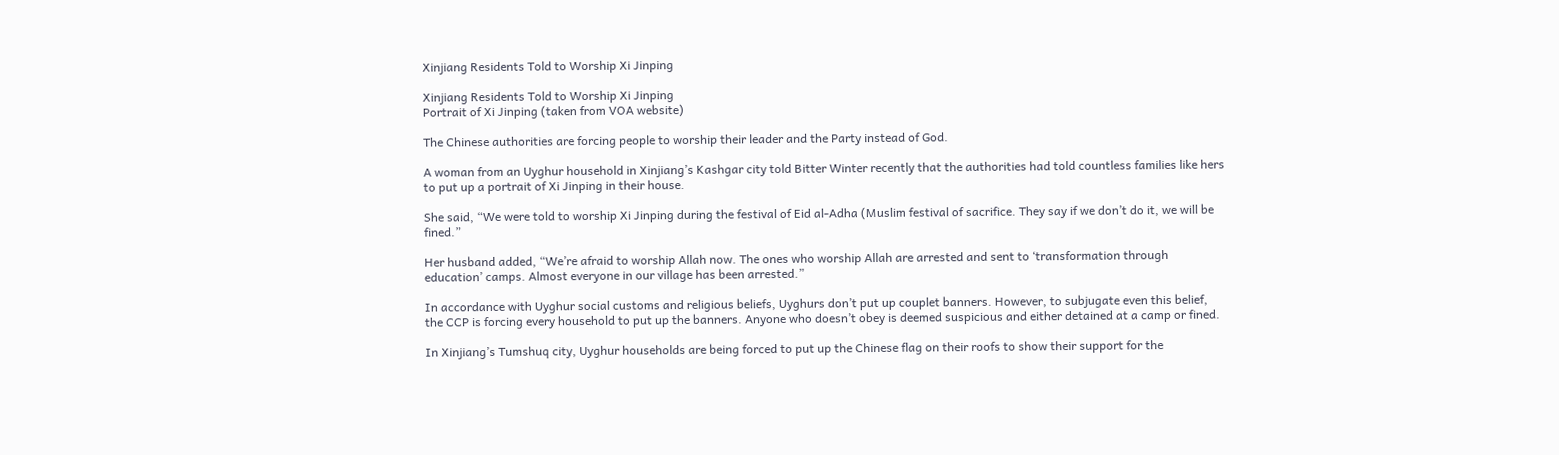Xinjiang Residents Told to Worship Xi Jinping

Xinjiang Residents Told to Worship Xi Jinping
Portrait of Xi Jinping (taken from VOA website)

The Chinese authorities are forcing people to worship their leader and the Party instead of God.

A woman from an Uyghur household in Xinjiang’s Kashgar city told Bitter Winter recently that the authorities had told countless families like hers to put up a portrait of Xi Jinping in their house.

She said, “We were told to worship Xi Jinping during the festival of Eid al-Adha (Muslim festival of sacrifice. They say if we don’t do it, we will be fined.”

Her husband added, “We’re afraid to worship Allah now. The ones who worship Allah are arrested and sent to ‘transformation through education’ camps. Almost everyone in our village has been arrested.”

In accordance with Uyghur social customs and religious beliefs, Uyghurs don’t put up couplet banners. However, to subjugate even this belief, the CCP is forcing every household to put up the banners. Anyone who doesn’t obey is deemed suspicious and either detained at a camp or fined.

In Xinjiang’s Tumshuq city, Uyghur households are being forced to put up the Chinese flag on their roofs to show their support for the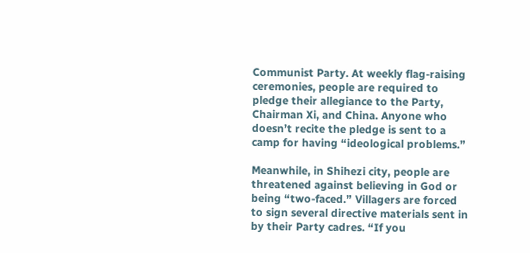Communist Party. At weekly flag-raising ceremonies, people are required to pledge their allegiance to the Party, Chairman Xi, and China. Anyone who doesn’t recite the pledge is sent to a camp for having “ideological problems.”

Meanwhile, in Shihezi city, people are threatened against believing in God or being “two-faced.” Villagers are forced to sign several directive materials sent in by their Party cadres. “If you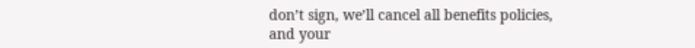don’t sign, we’ll cancel all benefits policies, and your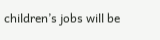children’s jobs will be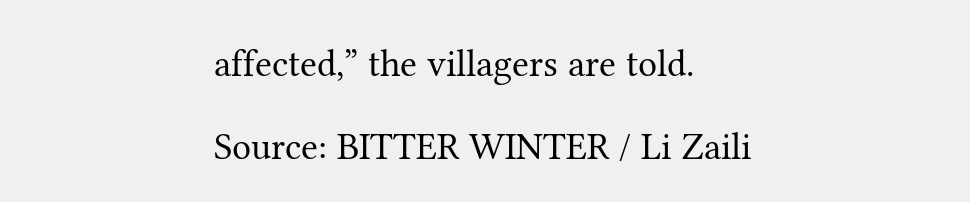affected,” the villagers are told.

Source: BITTER WINTER / Li Zaili